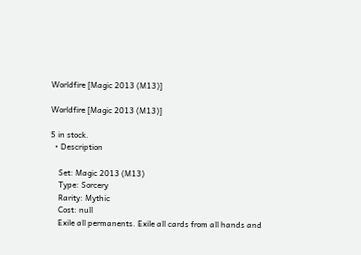Worldfire [Magic 2013 (M13)]

Worldfire [Magic 2013 (M13)]

5 in stock.
  • Description

    Set: Magic 2013 (M13)
    Type: Sorcery
    Rarity: Mythic
    Cost: null
    Exile all permanents. Exile all cards from all hands and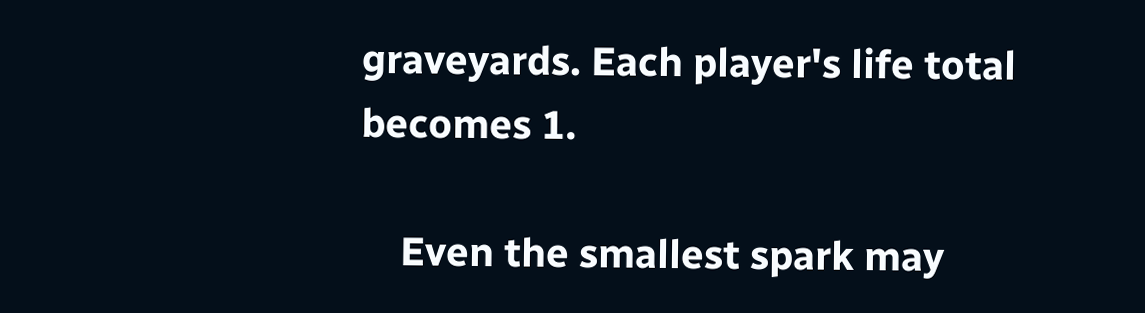graveyards. Each player's life total becomes 1.

    Even the smallest spark may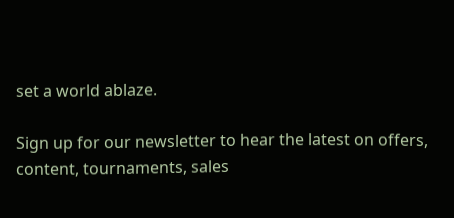set a world ablaze.

Sign up for our newsletter to hear the latest on offers, content, tournaments, sales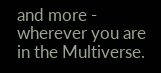and more - wherever you are in the Multiverse.